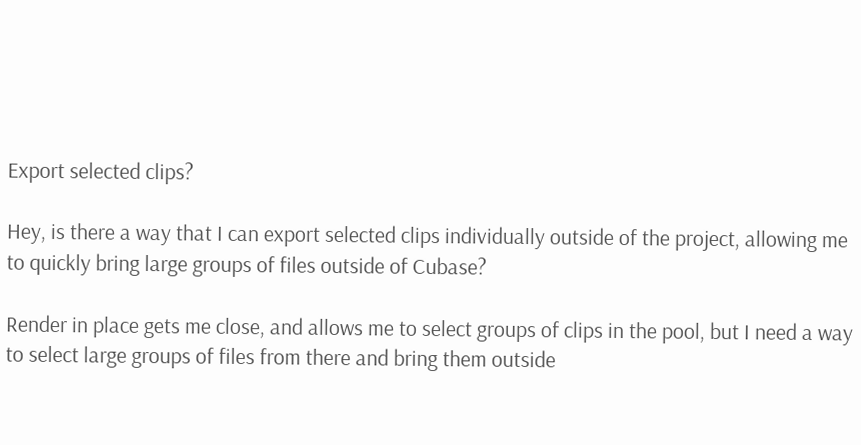Export selected clips?

Hey, is there a way that I can export selected clips individually outside of the project, allowing me to quickly bring large groups of files outside of Cubase?

Render in place gets me close, and allows me to select groups of clips in the pool, but I need a way to select large groups of files from there and bring them outside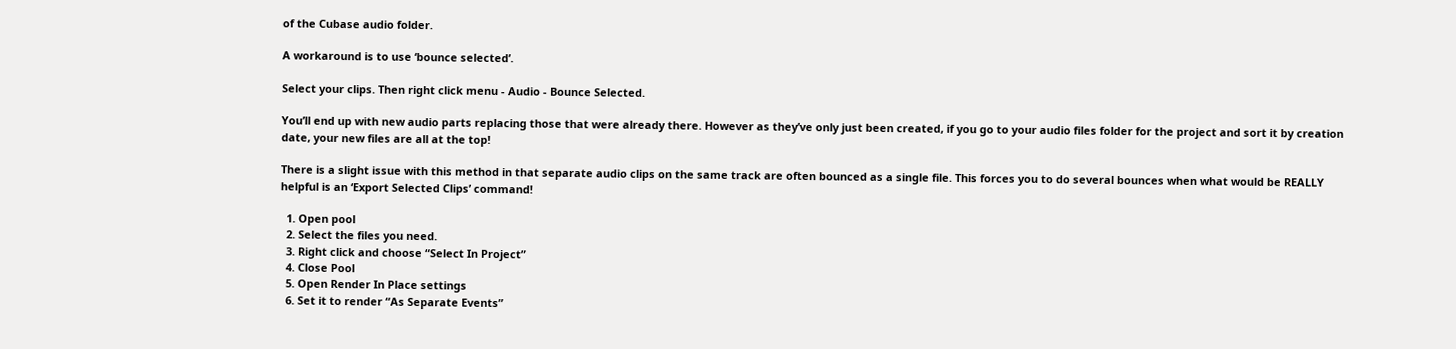of the Cubase audio folder.

A workaround is to use ‘bounce selected’.

Select your clips. Then right click menu - Audio - Bounce Selected.

You’ll end up with new audio parts replacing those that were already there. However as they’ve only just been created, if you go to your audio files folder for the project and sort it by creation date, your new files are all at the top!

There is a slight issue with this method in that separate audio clips on the same track are often bounced as a single file. This forces you to do several bounces when what would be REALLY helpful is an ‘Export Selected Clips’ command!

  1. Open pool
  2. Select the files you need.
  3. Right click and choose “Select In Project”
  4. Close Pool
  5. Open Render In Place settings
  6. Set it to render “As Separate Events”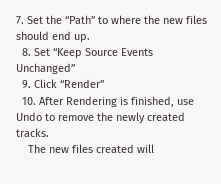7. Set the “Path” to where the new files should end up.
  8. Set “Keep Source Events Unchanged”
  9. Click “Render”
  10. After Rendering is finished, use Undo to remove the newly created tracks.
    The new files created will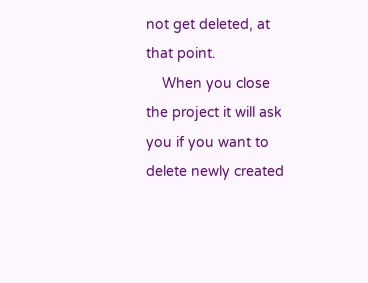not get deleted, at that point.
    When you close the project it will ask you if you want to delete newly created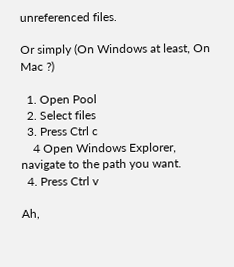unreferenced files.

Or simply (On Windows at least, On Mac ?)

  1. Open Pool
  2. Select files
  3. Press Ctrl c
    4 Open Windows Explorer, navigate to the path you want.
  4. Press Ctrl v

Ah,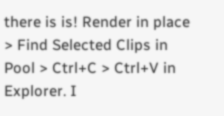there is is! Render in place > Find Selected Clips in Pool > Ctrl+C > Ctrl+V in Explorer. I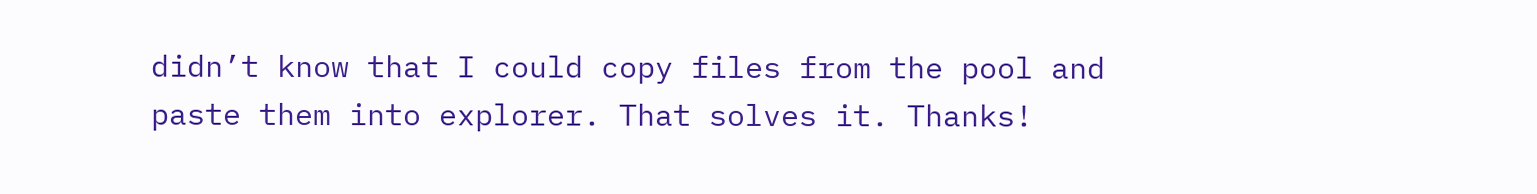didn’t know that I could copy files from the pool and paste them into explorer. That solves it. Thanks!